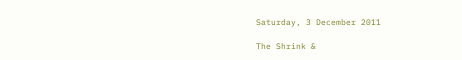Saturday, 3 December 2011

The Shrink &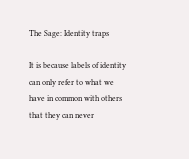The Sage: Identity traps

It is because labels of identity can only refer to what we have in common with others that they can never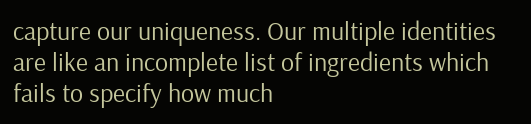capture our uniqueness. Our multiple identities are like an incomplete list of ingredients which fails to specify how much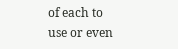of each to use or even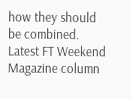how they should be combined.
Latest FT Weekend Magazine column